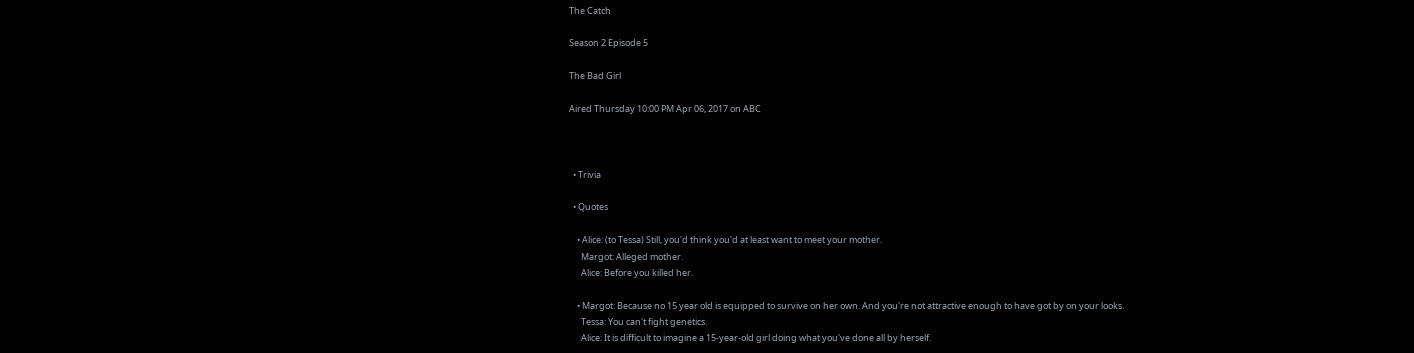The Catch

Season 2 Episode 5

The Bad Girl

Aired Thursday 10:00 PM Apr 06, 2017 on ABC



  • Trivia

  • Quotes

    • Alice: (to Tessa) Still, you'd think you'd at least want to meet your mother.
      Margot: Alleged mother.
      Alice: Before you killed her.

    • Margot: Because no 15 year old is equipped to survive on her own. And you're not attractive enough to have got by on your looks.
      Tessa: You can't fight genetics.
      Alice: It is difficult to imagine a 15-year-old girl doing what you've done all by herself.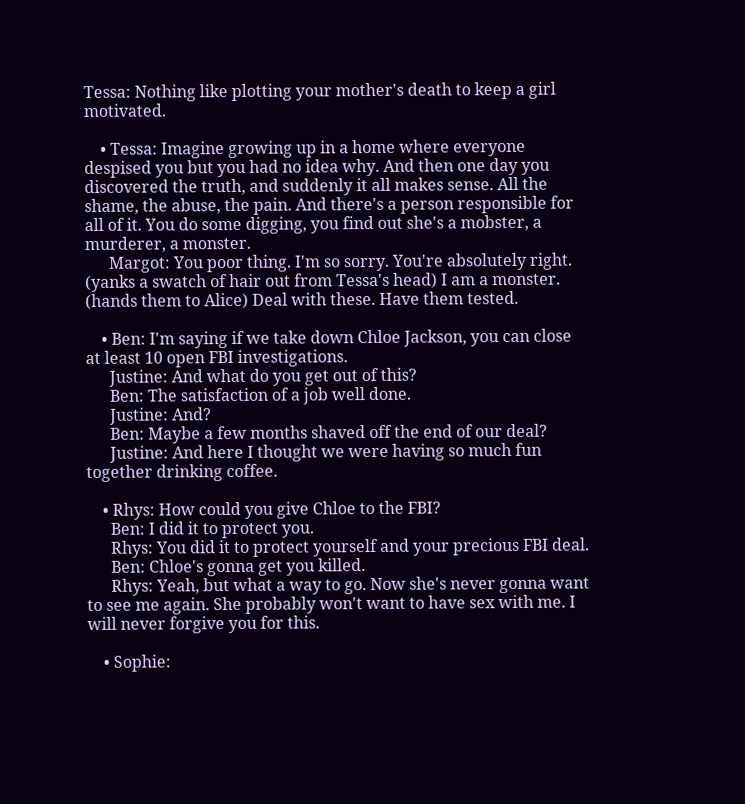Tessa: Nothing like plotting your mother's death to keep a girl motivated.

    • Tessa: Imagine growing up in a home where everyone despised you but you had no idea why. And then one day you discovered the truth, and suddenly it all makes sense. All the shame, the abuse, the pain. And there's a person responsible for all of it. You do some digging, you find out she's a mobster, a murderer, a monster.
      Margot: You poor thing. I'm so sorry. You're absolutely right. (yanks a swatch of hair out from Tessa's head) I am a monster. (hands them to Alice) Deal with these. Have them tested.

    • Ben: I'm saying if we take down Chloe Jackson, you can close at least 10 open FBI investigations.
      Justine: And what do you get out of this?
      Ben: The satisfaction of a job well done.
      Justine: And?
      Ben: Maybe a few months shaved off the end of our deal?
      Justine: And here I thought we were having so much fun together drinking coffee.

    • Rhys: How could you give Chloe to the FBI?
      Ben: I did it to protect you.
      Rhys: You did it to protect yourself and your precious FBI deal.
      Ben: Chloe's gonna get you killed.
      Rhys: Yeah, but what a way to go. Now she's never gonna want to see me again. She probably won't want to have sex with me. I will never forgive you for this.

    • Sophie: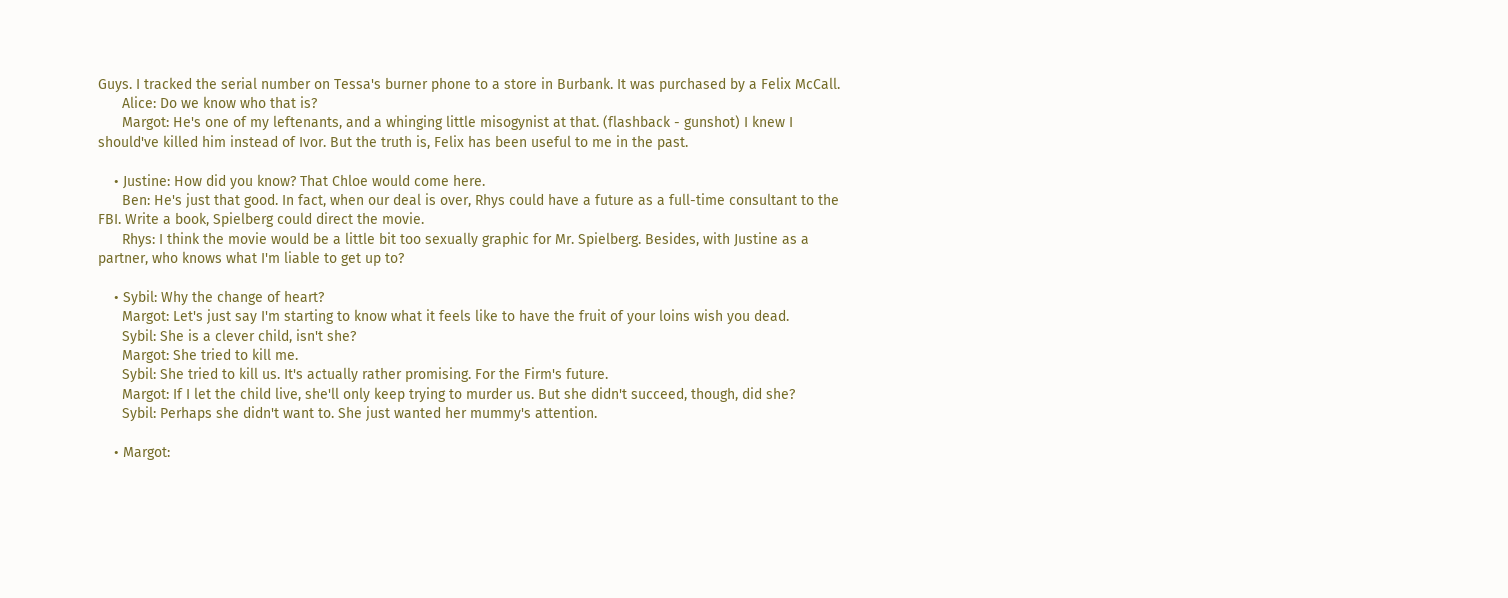Guys. I tracked the serial number on Tessa's burner phone to a store in Burbank. It was purchased by a Felix McCall.
      Alice: Do we know who that is?
      Margot: He's one of my leftenants, and a whinging little misogynist at that. (flashback - gunshot) I knew I should've killed him instead of Ivor. But the truth is, Felix has been useful to me in the past.

    • Justine: How did you know? That Chloe would come here.
      Ben: He's just that good. In fact, when our deal is over, Rhys could have a future as a full-time consultant to the FBI. Write a book, Spielberg could direct the movie.
      Rhys: I think the movie would be a little bit too sexually graphic for Mr. Spielberg. Besides, with Justine as a partner, who knows what I'm liable to get up to?

    • Sybil: Why the change of heart?
      Margot: Let's just say I'm starting to know what it feels like to have the fruit of your loins wish you dead.
      Sybil: She is a clever child, isn't she?
      Margot: She tried to kill me.
      Sybil: She tried to kill us. It's actually rather promising. For the Firm's future.
      Margot: If I let the child live, she'll only keep trying to murder us. But she didn't succeed, though, did she?
      Sybil: Perhaps she didn't want to. She just wanted her mummy's attention.

    • Margot: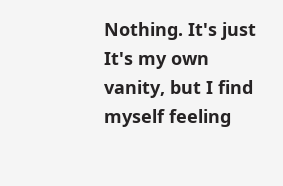Nothing. It's just It's my own vanity, but I find myself feeling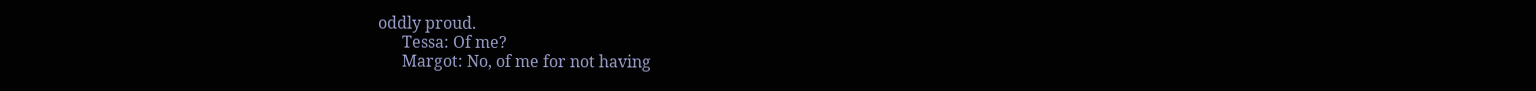oddly proud.
      Tessa: Of me?
      Margot: No, of me for not having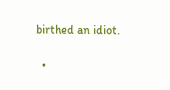birthed an idiot.

  •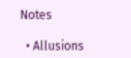Notes

  • Allusions